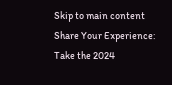Skip to main content
Share Your Experience: Take the 2024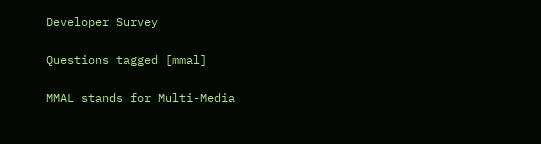Developer Survey

Questions tagged [mmal]

MMAL stands for Multi-Media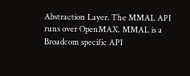Abstraction Layer. The MMAL API runs over OpenMAX. MMAL is a Broadcom specific API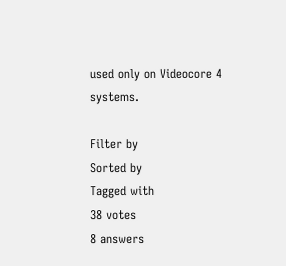used only on Videocore 4 systems.

Filter by
Sorted by
Tagged with
38 votes
8 answers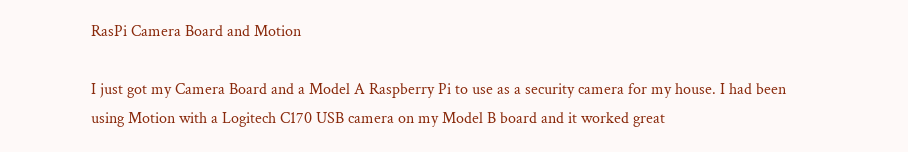RasPi Camera Board and Motion

I just got my Camera Board and a Model A Raspberry Pi to use as a security camera for my house. I had been using Motion with a Logitech C170 USB camera on my Model B board and it worked great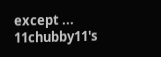except ...
11chubby11's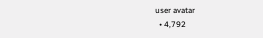user avatar
  • 4,792